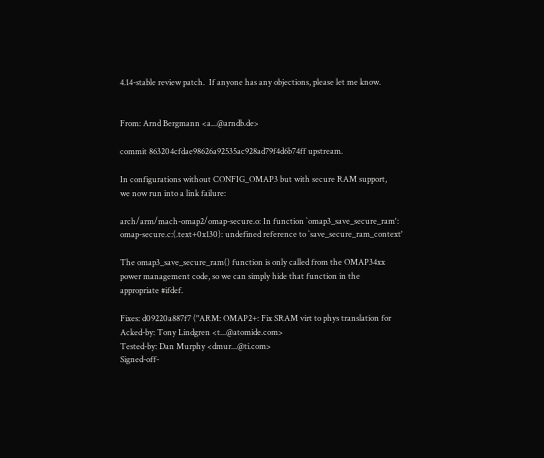4.14-stable review patch.  If anyone has any objections, please let me know.


From: Arnd Bergmann <a...@arndb.de>

commit 863204cfdae98626a92535ac928ad79f4d6b74ff upstream.

In configurations without CONFIG_OMAP3 but with secure RAM support,
we now run into a link failure:

arch/arm/mach-omap2/omap-secure.o: In function `omap3_save_secure_ram':
omap-secure.c:(.text+0x130): undefined reference to `save_secure_ram_context'

The omap3_save_secure_ram() function is only called from the OMAP34xx
power management code, so we can simply hide that function in the
appropriate #ifdef.

Fixes: d09220a887f7 ("ARM: OMAP2+: Fix SRAM virt to phys translation for
Acked-by: Tony Lindgren <t...@atomide.com>
Tested-by: Dan Murphy <dmur...@ti.com>
Signed-off-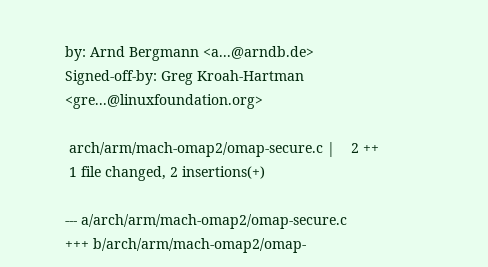by: Arnd Bergmann <a...@arndb.de>
Signed-off-by: Greg Kroah-Hartman <gre...@linuxfoundation.org>

 arch/arm/mach-omap2/omap-secure.c |    2 ++
 1 file changed, 2 insertions(+)

--- a/arch/arm/mach-omap2/omap-secure.c
+++ b/arch/arm/mach-omap2/omap-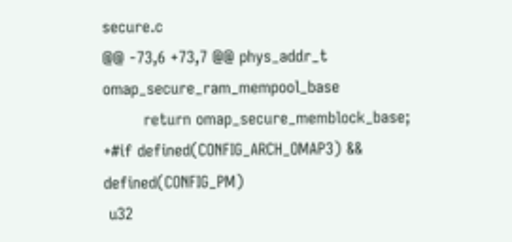secure.c
@@ -73,6 +73,7 @@ phys_addr_t omap_secure_ram_mempool_base
        return omap_secure_memblock_base;
+#if defined(CONFIG_ARCH_OMAP3) && defined(CONFIG_PM)
 u32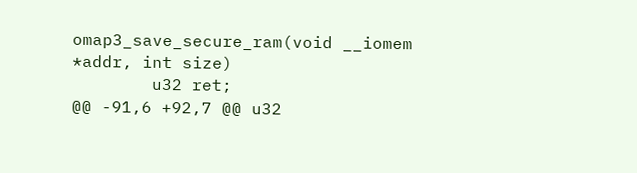omap3_save_secure_ram(void __iomem *addr, int size)
        u32 ret;
@@ -91,6 +92,7 @@ u32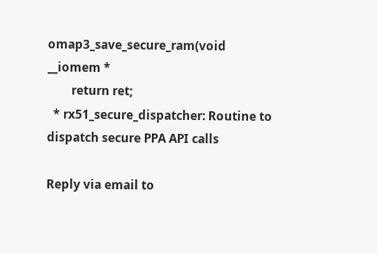omap3_save_secure_ram(void __iomem *
        return ret;
  * rx51_secure_dispatcher: Routine to dispatch secure PPA API calls

Reply via email to